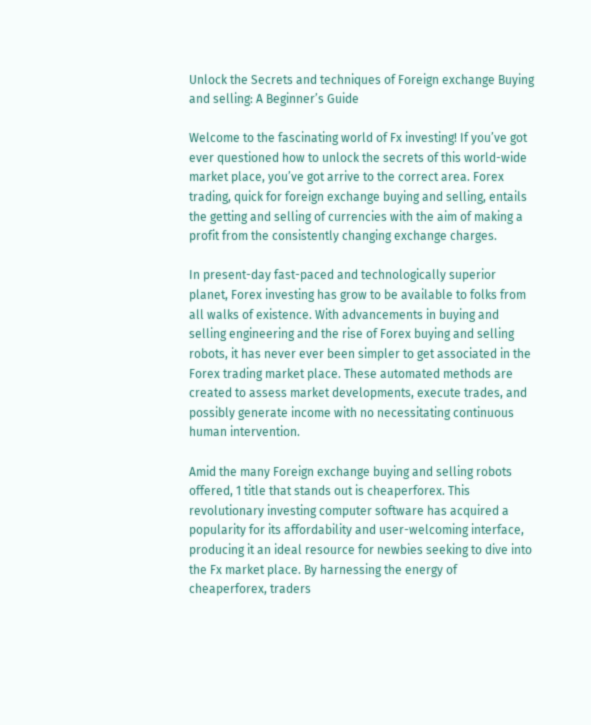Unlock the Secrets and techniques of Foreign exchange Buying and selling: A Beginner’s Guide

Welcome to the fascinating world of Fx investing! If you’ve got ever questioned how to unlock the secrets of this world-wide market place, you’ve got arrive to the correct area. Forex trading, quick for foreign exchange buying and selling, entails the getting and selling of currencies with the aim of making a profit from the consistently changing exchange charges.

In present-day fast-paced and technologically superior planet, Forex investing has grow to be available to folks from all walks of existence. With advancements in buying and selling engineering and the rise of Forex buying and selling robots, it has never ever been simpler to get associated in the Forex trading market place. These automated methods are created to assess market developments, execute trades, and possibly generate income with no necessitating continuous human intervention.

Amid the many Foreign exchange buying and selling robots offered, 1 title that stands out is cheaperforex. This revolutionary investing computer software has acquired a popularity for its affordability and user-welcoming interface, producing it an ideal resource for newbies seeking to dive into the Fx market place. By harnessing the energy of cheaperforex, traders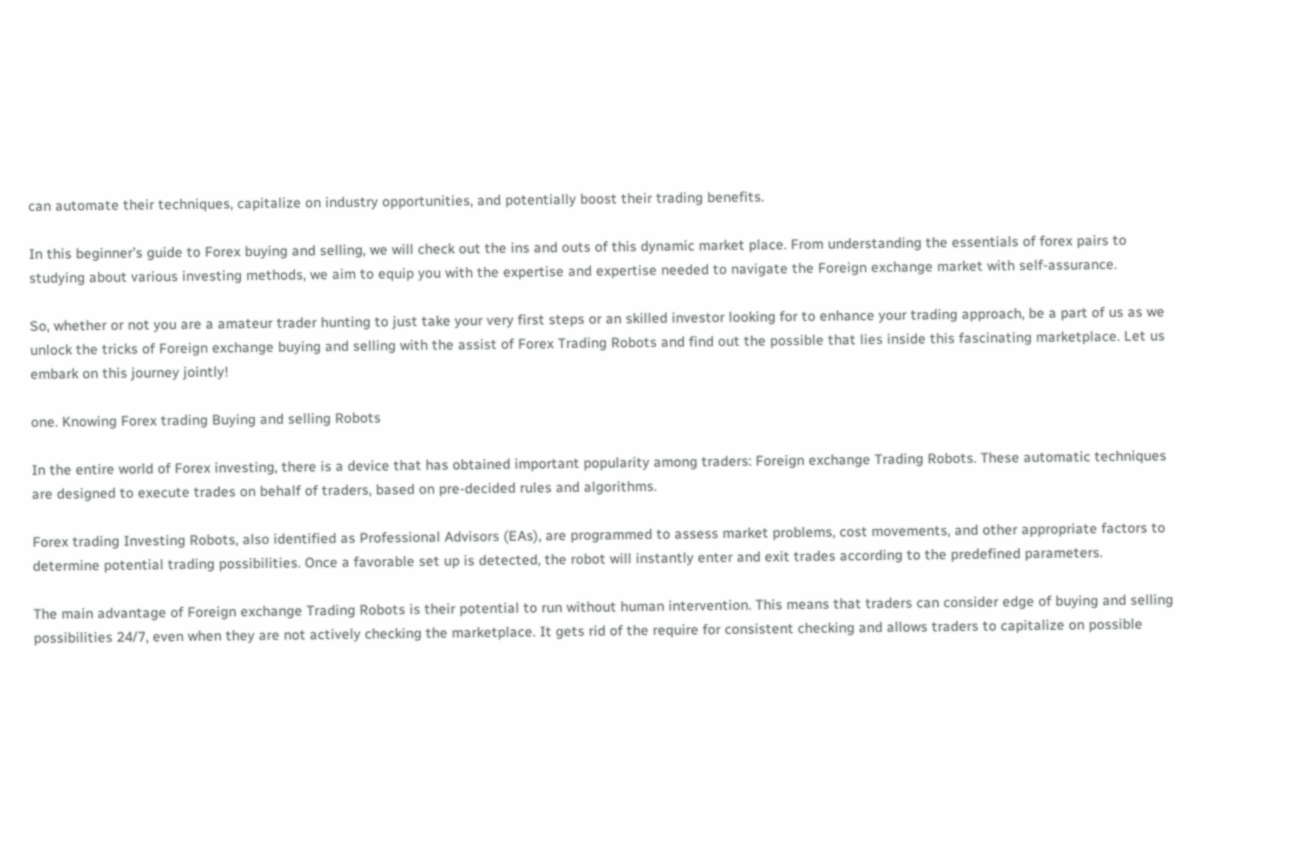can automate their techniques, capitalize on industry opportunities, and potentially boost their trading benefits.

In this beginner’s guide to Forex buying and selling, we will check out the ins and outs of this dynamic market place. From understanding the essentials of forex pairs to studying about various investing methods, we aim to equip you with the expertise and expertise needed to navigate the Foreign exchange market with self-assurance.

So, whether or not you are a amateur trader hunting to just take your very first steps or an skilled investor looking for to enhance your trading approach, be a part of us as we unlock the tricks of Foreign exchange buying and selling with the assist of Forex Trading Robots and find out the possible that lies inside this fascinating marketplace. Let us embark on this journey jointly!

one. Knowing Forex trading Buying and selling Robots

In the entire world of Forex investing, there is a device that has obtained important popularity among traders: Foreign exchange Trading Robots. These automatic techniques are designed to execute trades on behalf of traders, based on pre-decided rules and algorithms.

Forex trading Investing Robots, also identified as Professional Advisors (EAs), are programmed to assess market problems, cost movements, and other appropriate factors to determine potential trading possibilities. Once a favorable set up is detected, the robot will instantly enter and exit trades according to the predefined parameters.

The main advantage of Foreign exchange Trading Robots is their potential to run without human intervention. This means that traders can consider edge of buying and selling possibilities 24/7, even when they are not actively checking the marketplace. It gets rid of the require for consistent checking and allows traders to capitalize on possible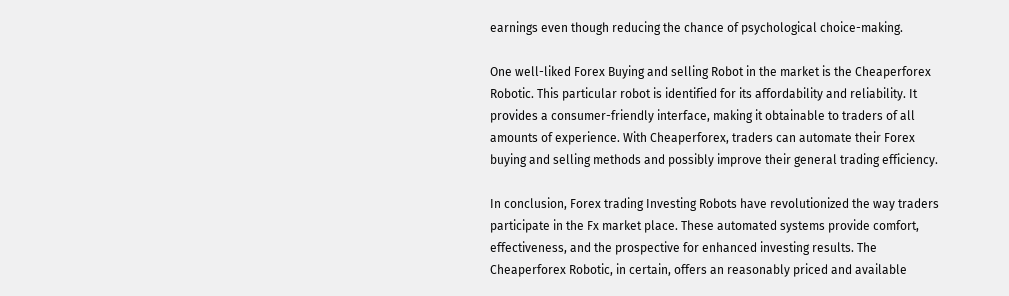earnings even though reducing the chance of psychological choice-making.

One well-liked Forex Buying and selling Robot in the market is the Cheaperforex Robotic. This particular robot is identified for its affordability and reliability. It provides a consumer-friendly interface, making it obtainable to traders of all amounts of experience. With Cheaperforex, traders can automate their Forex buying and selling methods and possibly improve their general trading efficiency.

In conclusion, Forex trading Investing Robots have revolutionized the way traders participate in the Fx market place. These automated systems provide comfort, effectiveness, and the prospective for enhanced investing results. The Cheaperforex Robotic, in certain, offers an reasonably priced and available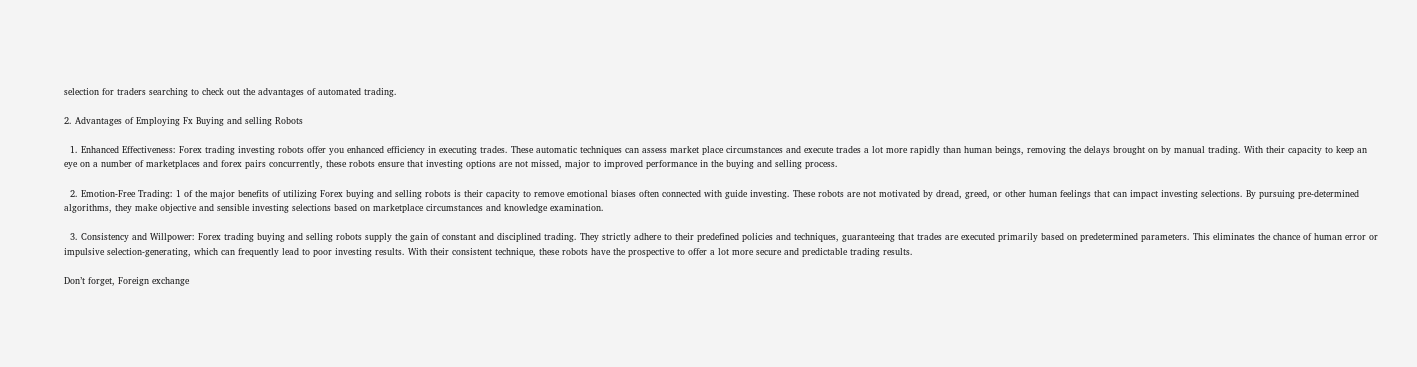selection for traders searching to check out the advantages of automated trading.

2. Advantages of Employing Fx Buying and selling Robots

  1. Enhanced Effectiveness: Forex trading investing robots offer you enhanced efficiency in executing trades. These automatic techniques can assess market place circumstances and execute trades a lot more rapidly than human beings, removing the delays brought on by manual trading. With their capacity to keep an eye on a number of marketplaces and forex pairs concurrently, these robots ensure that investing options are not missed, major to improved performance in the buying and selling process.

  2. Emotion-Free Trading: 1 of the major benefits of utilizing Forex buying and selling robots is their capacity to remove emotional biases often connected with guide investing. These robots are not motivated by dread, greed, or other human feelings that can impact investing selections. By pursuing pre-determined algorithms, they make objective and sensible investing selections based on marketplace circumstances and knowledge examination.

  3. Consistency and Willpower: Forex trading buying and selling robots supply the gain of constant and disciplined trading. They strictly adhere to their predefined policies and techniques, guaranteeing that trades are executed primarily based on predetermined parameters. This eliminates the chance of human error or impulsive selection-generating, which can frequently lead to poor investing results. With their consistent technique, these robots have the prospective to offer a lot more secure and predictable trading results.

Don’t forget, Foreign exchange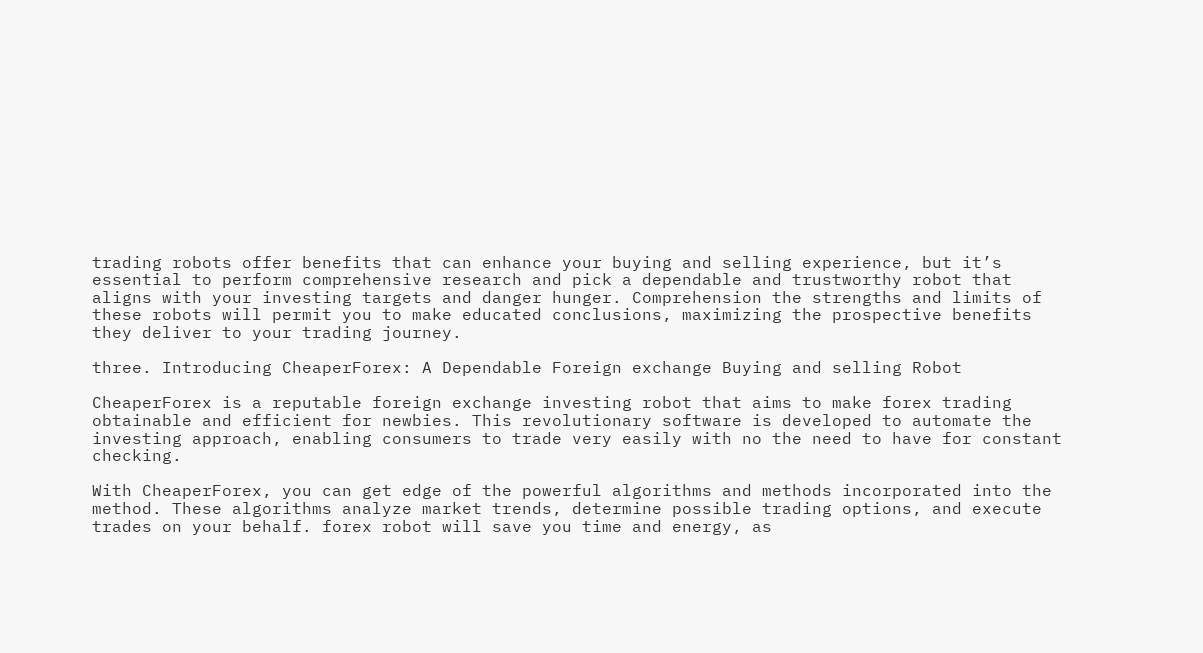trading robots offer benefits that can enhance your buying and selling experience, but it’s essential to perform comprehensive research and pick a dependable and trustworthy robot that aligns with your investing targets and danger hunger. Comprehension the strengths and limits of these robots will permit you to make educated conclusions, maximizing the prospective benefits they deliver to your trading journey.

three. Introducing CheaperForex: A Dependable Foreign exchange Buying and selling Robot

CheaperForex is a reputable foreign exchange investing robot that aims to make forex trading obtainable and efficient for newbies. This revolutionary software is developed to automate the investing approach, enabling consumers to trade very easily with no the need to have for constant checking.

With CheaperForex, you can get edge of the powerful algorithms and methods incorporated into the method. These algorithms analyze market trends, determine possible trading options, and execute trades on your behalf. forex robot will save you time and energy, as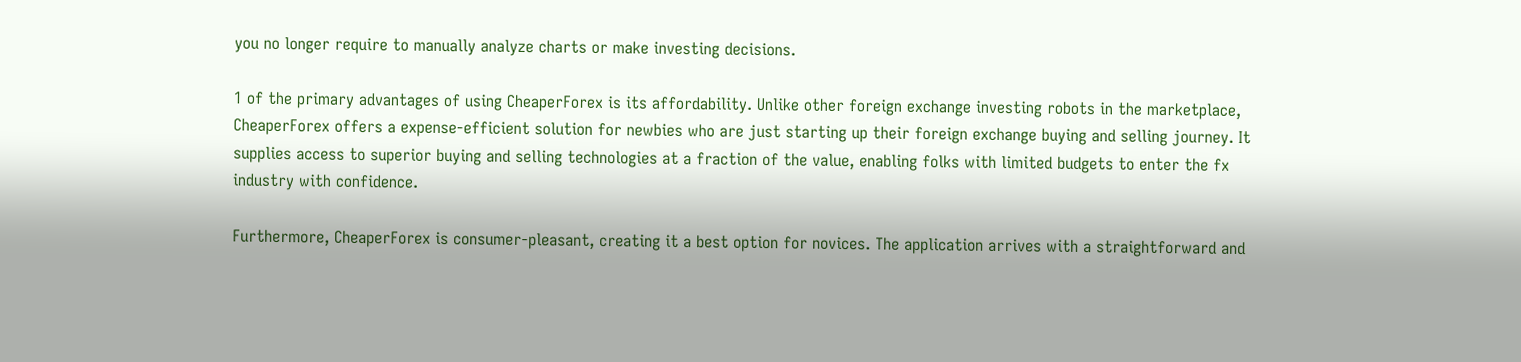you no longer require to manually analyze charts or make investing decisions.

1 of the primary advantages of using CheaperForex is its affordability. Unlike other foreign exchange investing robots in the marketplace, CheaperForex offers a expense-efficient solution for newbies who are just starting up their foreign exchange buying and selling journey. It supplies access to superior buying and selling technologies at a fraction of the value, enabling folks with limited budgets to enter the fx industry with confidence.

Furthermore, CheaperForex is consumer-pleasant, creating it a best option for novices. The application arrives with a straightforward and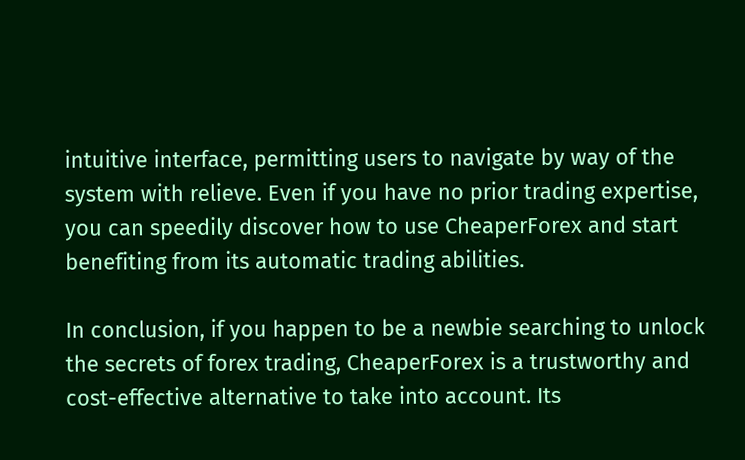intuitive interface, permitting users to navigate by way of the system with relieve. Even if you have no prior trading expertise, you can speedily discover how to use CheaperForex and start benefiting from its automatic trading abilities.

In conclusion, if you happen to be a newbie searching to unlock the secrets of forex trading, CheaperForex is a trustworthy and cost-effective alternative to take into account. Its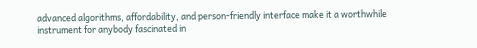advanced algorithms, affordability, and person-friendly interface make it a worthwhile instrument for anybody fascinated in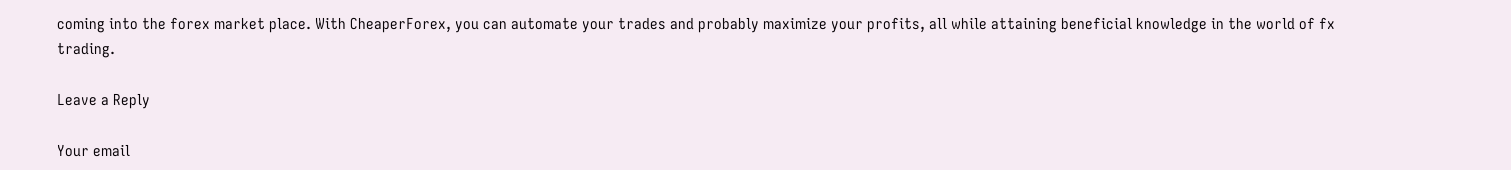coming into the forex market place. With CheaperForex, you can automate your trades and probably maximize your profits, all while attaining beneficial knowledge in the world of fx trading.

Leave a Reply

Your email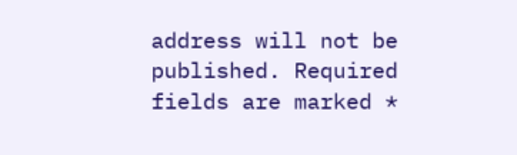address will not be published. Required fields are marked *